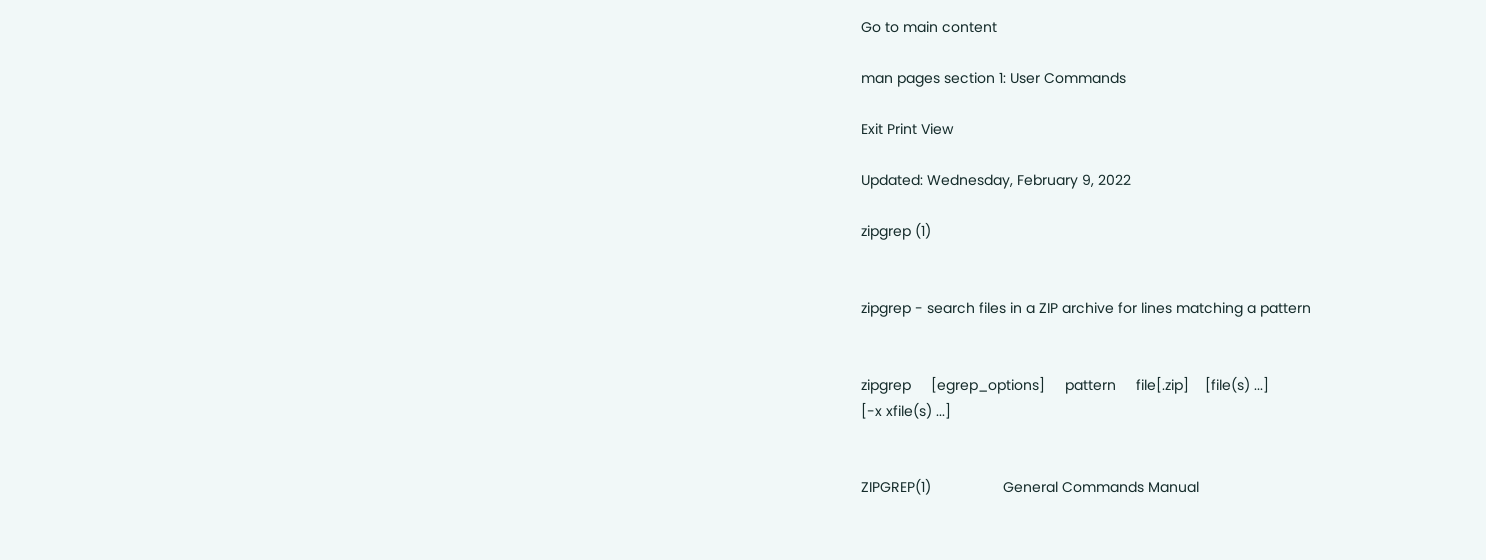Go to main content

man pages section 1: User Commands

Exit Print View

Updated: Wednesday, February 9, 2022

zipgrep (1)


zipgrep - search files in a ZIP archive for lines matching a pattern


zipgrep     [egrep_options]     pattern     file[.zip]    [file(s) ...]
[-x xfile(s) ...]


ZIPGREP(1)                  General Commands Manual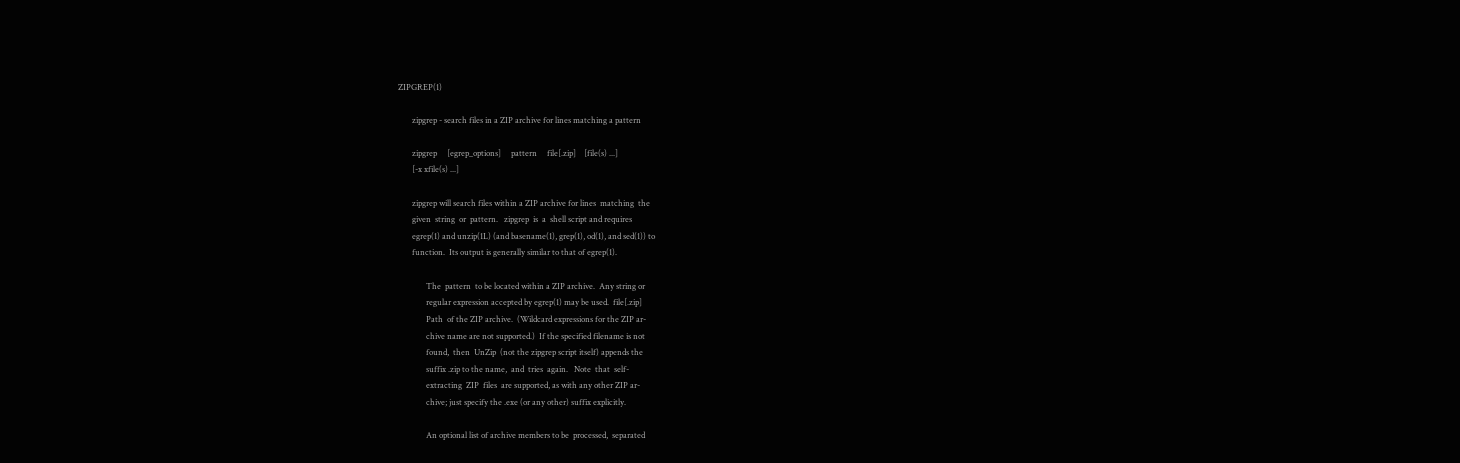ZIPGREP(1)

       zipgrep - search files in a ZIP archive for lines matching a pattern

       zipgrep     [egrep_options]     pattern     file[.zip]    [file(s) ...]
       [-x xfile(s) ...]

       zipgrep will search files within a ZIP archive for lines  matching  the
       given  string  or  pattern.   zipgrep  is  a  shell script and requires
       egrep(1) and unzip(1L) (and basename(1), grep(1), od(1), and sed(1)) to
       function.  Its output is generally similar to that of egrep(1).

              The  pattern  to be located within a ZIP archive.  Any string or
              regular expression accepted by egrep(1) may be used.  file[.zip]
              Path  of the ZIP archive.  (Wildcard expressions for the ZIP ar-
              chive name are not supported.)  If the specified filename is not
              found,  then  UnZip  (not the zipgrep script itself) appends the
              suffix .zip to the name,  and  tries  again.   Note  that  self-
              extracting  ZIP  files  are supported, as with any other ZIP ar-
              chive; just specify the .exe (or any other) suffix explicitly.

              An optional list of archive members to be  processed,  separated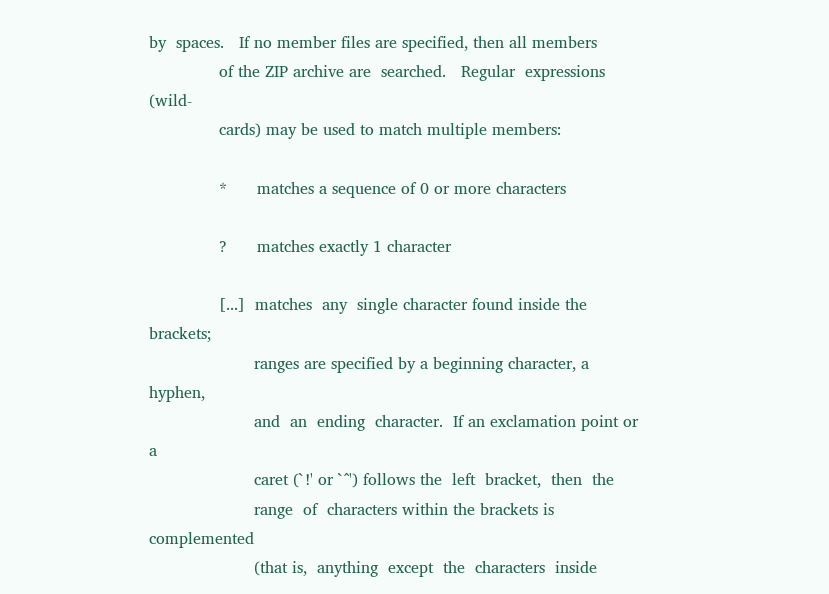by  spaces.   If no member files are specified, then all members
              of the ZIP archive are  searched.   Regular  expressions  (wild-
              cards) may be used to match multiple members:

              *      matches a sequence of 0 or more characters

              ?      matches exactly 1 character

              [...]  matches  any  single character found inside the brackets;
                     ranges are specified by a beginning character, a  hyphen,
                     and  an  ending  character.  If an exclamation point or a
                     caret (`!' or `^') follows the  left  bracket,  then  the
                     range  of  characters within the brackets is complemented
                     (that is,  anything  except  the  characters  inside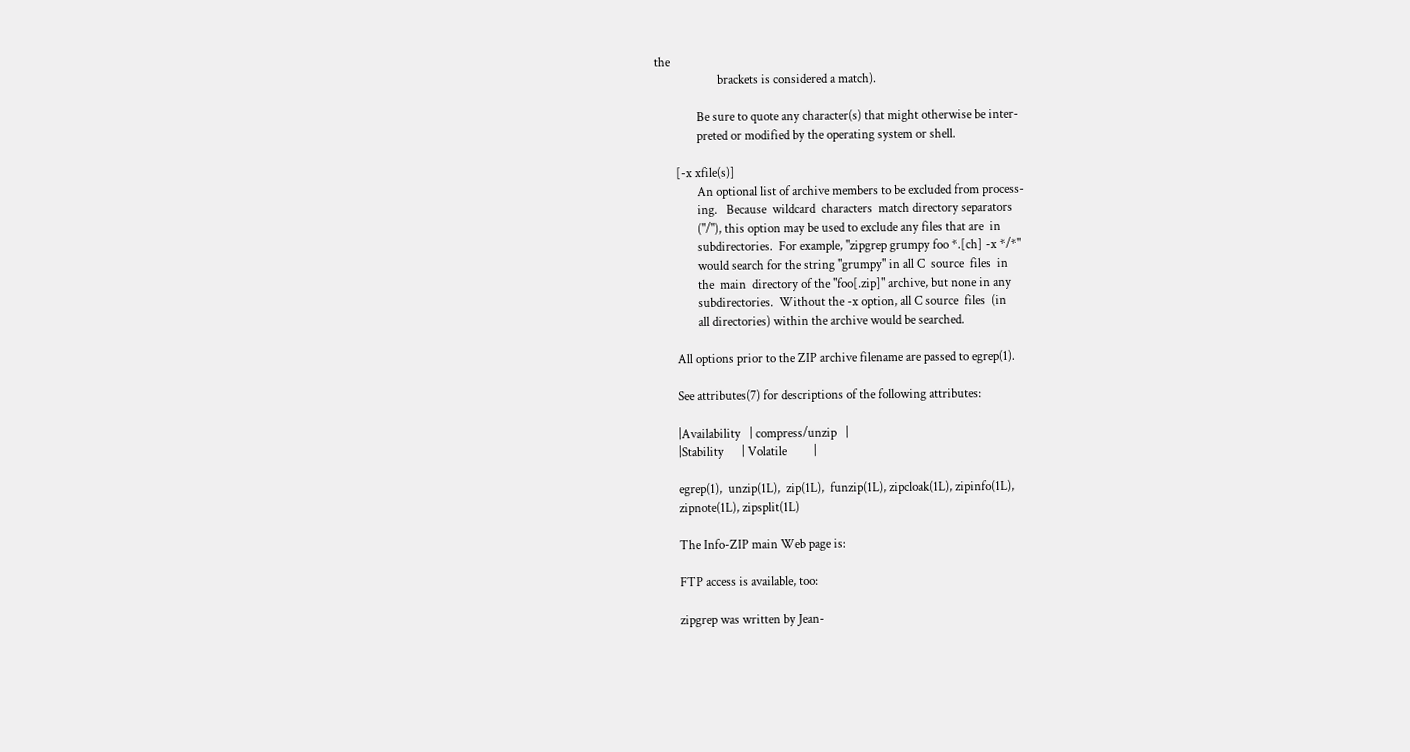the
                     brackets is considered a match).

              Be sure to quote any character(s) that might otherwise be inter-
              preted or modified by the operating system or shell.

       [-x xfile(s)]
              An optional list of archive members to be excluded from process-
              ing.   Because  wildcard  characters  match directory separators
              ("/"), this option may be used to exclude any files that are  in
              subdirectories.  For example, "zipgrep grumpy foo *.[ch] -x */*"
              would search for the string "grumpy" in all C  source  files  in
              the  main  directory of the "foo[.zip]" archive, but none in any
              subdirectories.  Without the -x option, all C source  files  (in
              all directories) within the archive would be searched.

       All options prior to the ZIP archive filename are passed to egrep(1).

       See attributes(7) for descriptions of the following attributes:

       |Availability   | compress/unzip   |
       |Stability      | Volatile         |

       egrep(1),  unzip(1L),  zip(1L),  funzip(1L), zipcloak(1L), zipinfo(1L),
       zipnote(1L), zipsplit(1L)

       The Info-ZIP main Web page is:

       FTP access is available, too:

       zipgrep was written by Jean-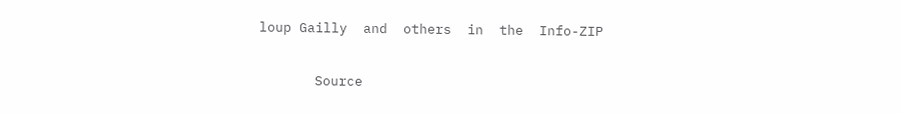loup Gailly  and  others  in  the  Info-ZIP

       Source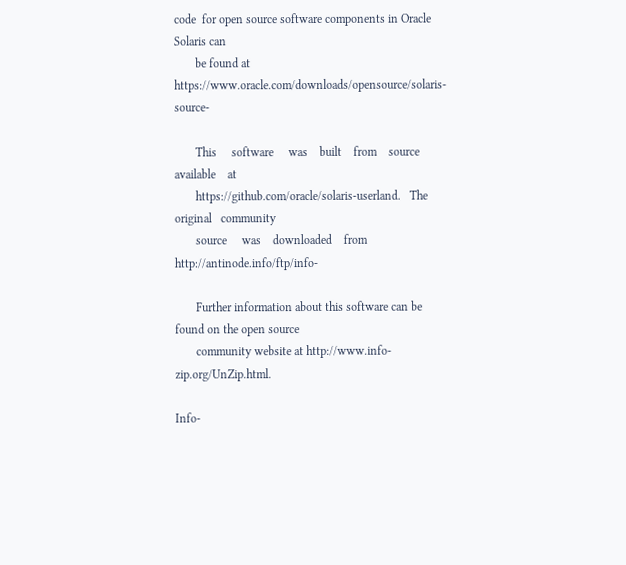code  for open source software components in Oracle Solaris can
       be found at https://www.oracle.com/downloads/opensource/solaris-source-

       This     software     was    built    from    source    available    at
       https://github.com/oracle/solaris-userland.   The  original   community
       source     was    downloaded    from     http://antinode.info/ftp/info-

       Further information about this software can be found on the open source
       community website at http://www.info-zip.org/UnZip.html.

Info-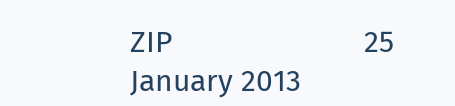ZIP                        25 January 2013